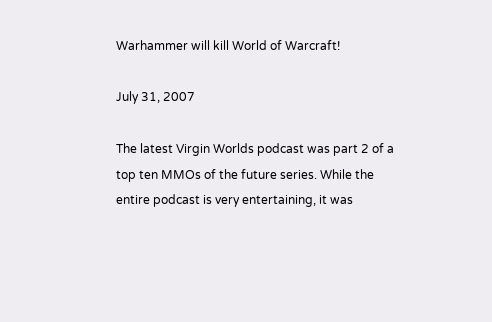Warhammer will kill World of Warcraft!

July 31, 2007

The latest Virgin Worlds podcast was part 2 of a top ten MMOs of the future series. While the entire podcast is very entertaining, it was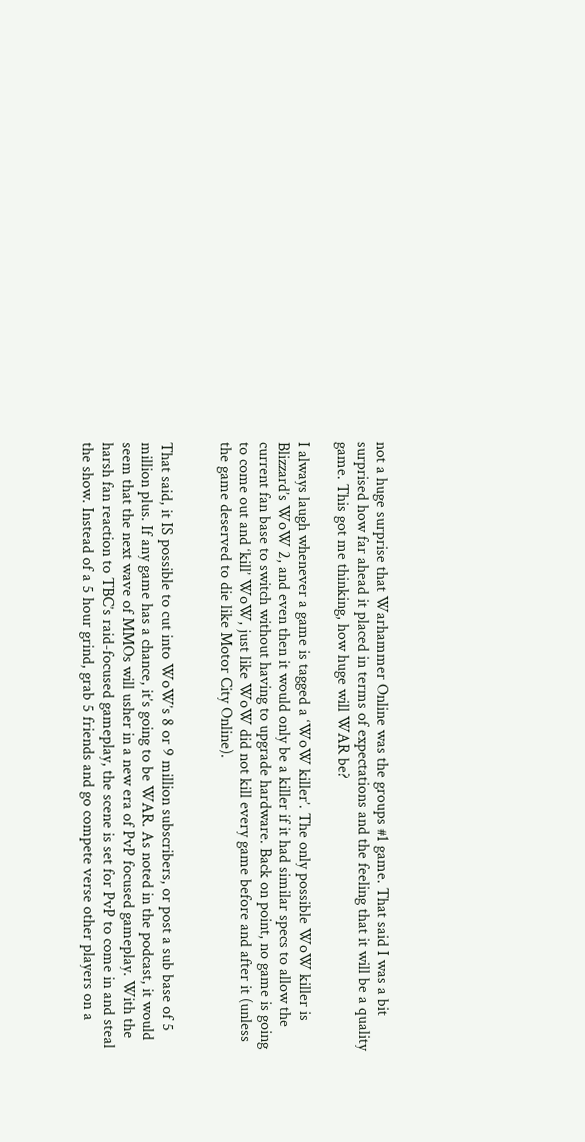not a huge surprise that Warhammer Online was the groups #1 game. That said I was a bit surprised how far ahead it placed in terms of expectations and the feeling that it will be a quality game. This got me thinking, how huge will WAR be?

I always laugh whenever a game is tagged a ‘WoW killer’. The only possible WoW killer is Blizzard’s WoW 2, and even then it would only be a killer if it had similar specs to allow the current fan base to switch without having to upgrade hardware. Back on point, no game is going to come out and ‘kill’ WoW, just like WoW did not kill every game before and after it (unless the game deserved to die like Motor City Online).


That said, it IS possible to cut into WoW’s 8 or 9 million subscribers, or post a sub base of 5 million plus. If any game has a chance, it’s going to be WAR. As noted in the podcast, it would seem that the next wave of MMOs will usher in a new era of PvP focused gameplay. With the harsh fan reaction to TBC’s raid-focused gameplay, the scene is set for PvP to come in and steal the show. Instead of a 5 hour grind, grab 5 friends and go compete verse other players on a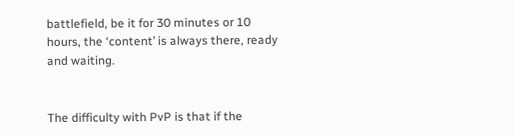battlefield, be it for 30 minutes or 10 hours, the ‘content’ is always there, ready and waiting.


The difficulty with PvP is that if the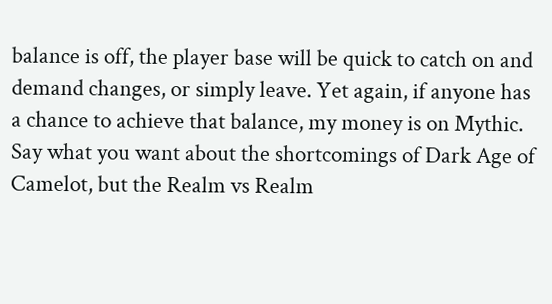balance is off, the player base will be quick to catch on and demand changes, or simply leave. Yet again, if anyone has a chance to achieve that balance, my money is on Mythic. Say what you want about the shortcomings of Dark Age of Camelot, but the Realm vs Realm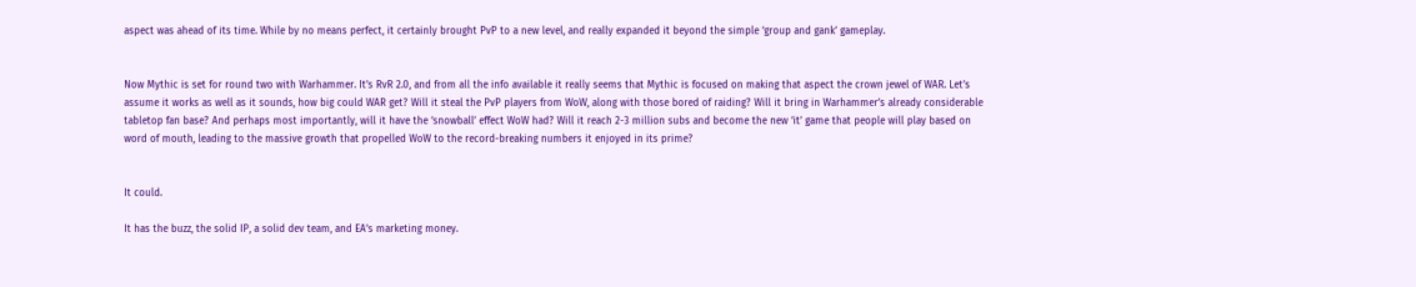aspect was ahead of its time. While by no means perfect, it certainly brought PvP to a new level, and really expanded it beyond the simple ‘group and gank’ gameplay.


Now Mythic is set for round two with Warhammer. It’s RvR 2.0, and from all the info available it really seems that Mythic is focused on making that aspect the crown jewel of WAR. Let’s assume it works as well as it sounds, how big could WAR get? Will it steal the PvP players from WoW, along with those bored of raiding? Will it bring in Warhammer’s already considerable tabletop fan base? And perhaps most importantly, will it have the ‘snowball’ effect WoW had? Will it reach 2-3 million subs and become the new ‘it’ game that people will play based on word of mouth, leading to the massive growth that propelled WoW to the record-breaking numbers it enjoyed in its prime?


It could.

It has the buzz, the solid IP, a solid dev team, and EA’s marketing money.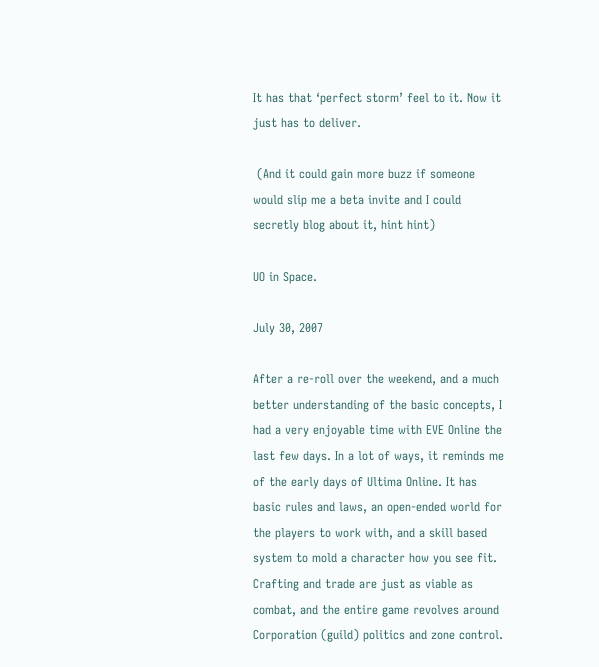It has that ‘perfect storm’ feel to it. Now it just has to deliver.

 (And it could gain more buzz if someone would slip me a beta invite and I could secretly blog about it, hint hint)

UO in Space.

July 30, 2007

After a re-roll over the weekend, and a much better understanding of the basic concepts, I had a very enjoyable time with EVE Online the last few days. In a lot of ways, it reminds me of the early days of Ultima Online. It has basic rules and laws, an open-ended world for the players to work with, and a skill based system to mold a character how you see fit. Crafting and trade are just as viable as combat, and the entire game revolves around Corporation (guild) politics and zone control.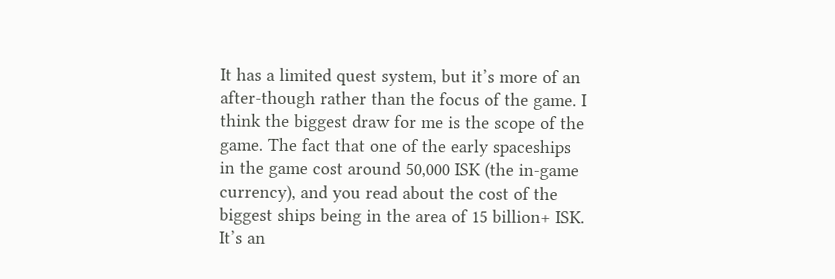It has a limited quest system, but it’s more of an after-though rather than the focus of the game. I think the biggest draw for me is the scope of the game. The fact that one of the early spaceships in the game cost around 50,000 ISK (the in-game currency), and you read about the cost of the biggest ships being in the area of 15 billion+ ISK. It’s an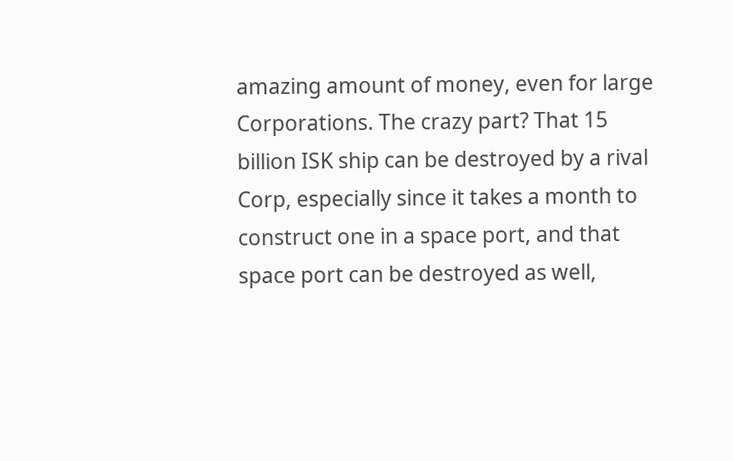amazing amount of money, even for large Corporations. The crazy part? That 15 billion ISK ship can be destroyed by a rival Corp, especially since it takes a month to construct one in a space port, and that space port can be destroyed as well,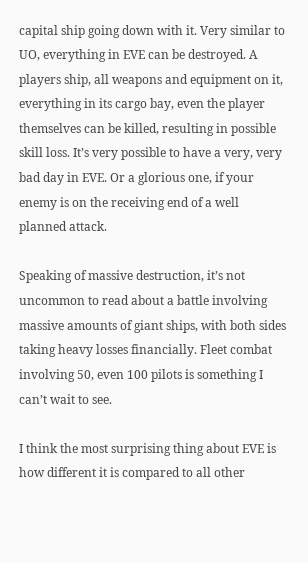capital ship going down with it. Very similar to UO, everything in EVE can be destroyed. A players ship, all weapons and equipment on it, everything in its cargo bay, even the player themselves can be killed, resulting in possible skill loss. It’s very possible to have a very, very bad day in EVE. Or a glorious one, if your enemy is on the receiving end of a well planned attack.

Speaking of massive destruction, it’s not uncommon to read about a battle involving massive amounts of giant ships, with both sides taking heavy losses financially. Fleet combat involving 50, even 100 pilots is something I can’t wait to see.

I think the most surprising thing about EVE is how different it is compared to all other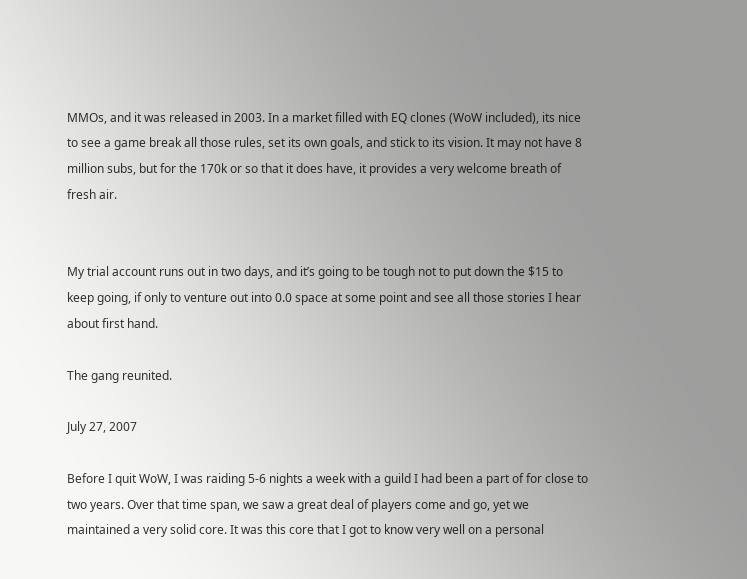MMOs, and it was released in 2003. In a market filled with EQ clones (WoW included), its nice to see a game break all those rules, set its own goals, and stick to its vision. It may not have 8 million subs, but for the 170k or so that it does have, it provides a very welcome breath of fresh air.


My trial account runs out in two days, and it’s going to be tough not to put down the $15 to keep going, if only to venture out into 0.0 space at some point and see all those stories I hear about first hand.

The gang reunited.

July 27, 2007

Before I quit WoW, I was raiding 5-6 nights a week with a guild I had been a part of for close to two years. Over that time span, we saw a great deal of players come and go, yet we maintained a very solid core. It was this core that I got to know very well on a personal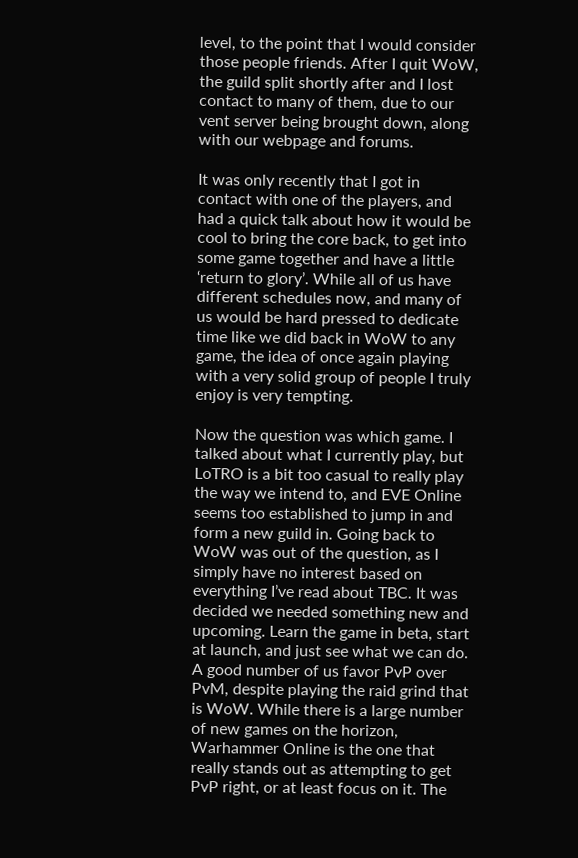level, to the point that I would consider those people friends. After I quit WoW, the guild split shortly after and I lost contact to many of them, due to our vent server being brought down, along with our webpage and forums.

It was only recently that I got in contact with one of the players, and had a quick talk about how it would be cool to bring the core back, to get into some game together and have a little ‘return to glory’. While all of us have different schedules now, and many of us would be hard pressed to dedicate time like we did back in WoW to any game, the idea of once again playing with a very solid group of people I truly enjoy is very tempting.

Now the question was which game. I talked about what I currently play, but LoTRO is a bit too casual to really play the way we intend to, and EVE Online seems too established to jump in and form a new guild in. Going back to WoW was out of the question, as I simply have no interest based on everything I’ve read about TBC. It was decided we needed something new and upcoming. Learn the game in beta, start at launch, and just see what we can do. A good number of us favor PvP over PvM, despite playing the raid grind that is WoW. While there is a large number of new games on the horizon, Warhammer Online is the one that really stands out as attempting to get PvP right, or at least focus on it. The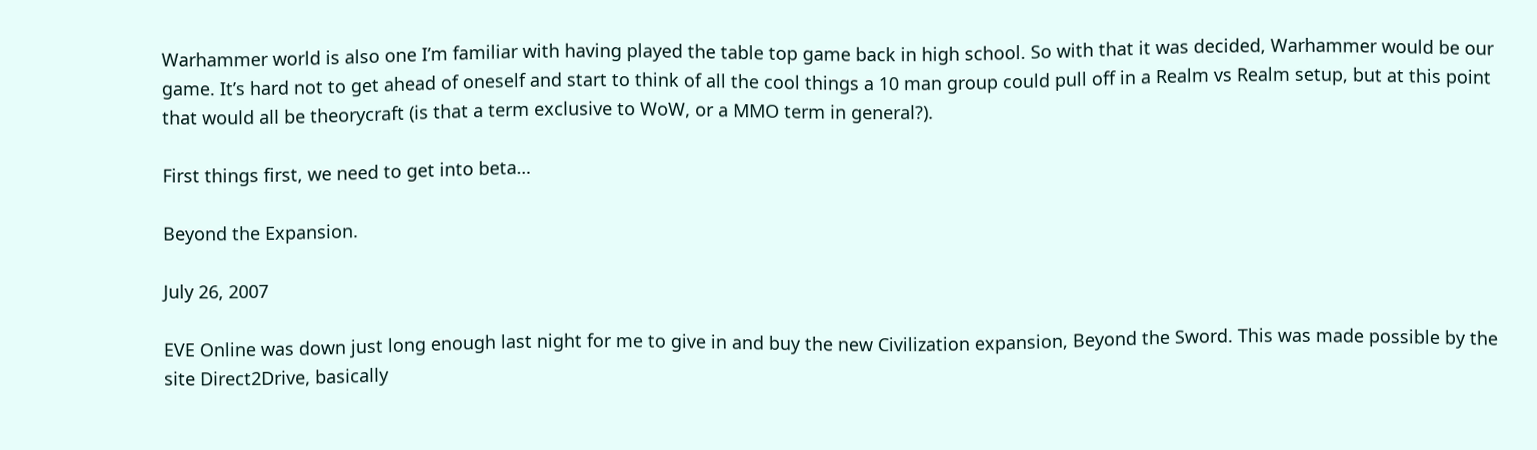Warhammer world is also one I’m familiar with having played the table top game back in high school. So with that it was decided, Warhammer would be our game. It’s hard not to get ahead of oneself and start to think of all the cool things a 10 man group could pull off in a Realm vs Realm setup, but at this point that would all be theorycraft (is that a term exclusive to WoW, or a MMO term in general?).

First things first, we need to get into beta…

Beyond the Expansion.

July 26, 2007

EVE Online was down just long enough last night for me to give in and buy the new Civilization expansion, Beyond the Sword. This was made possible by the site Direct2Drive, basically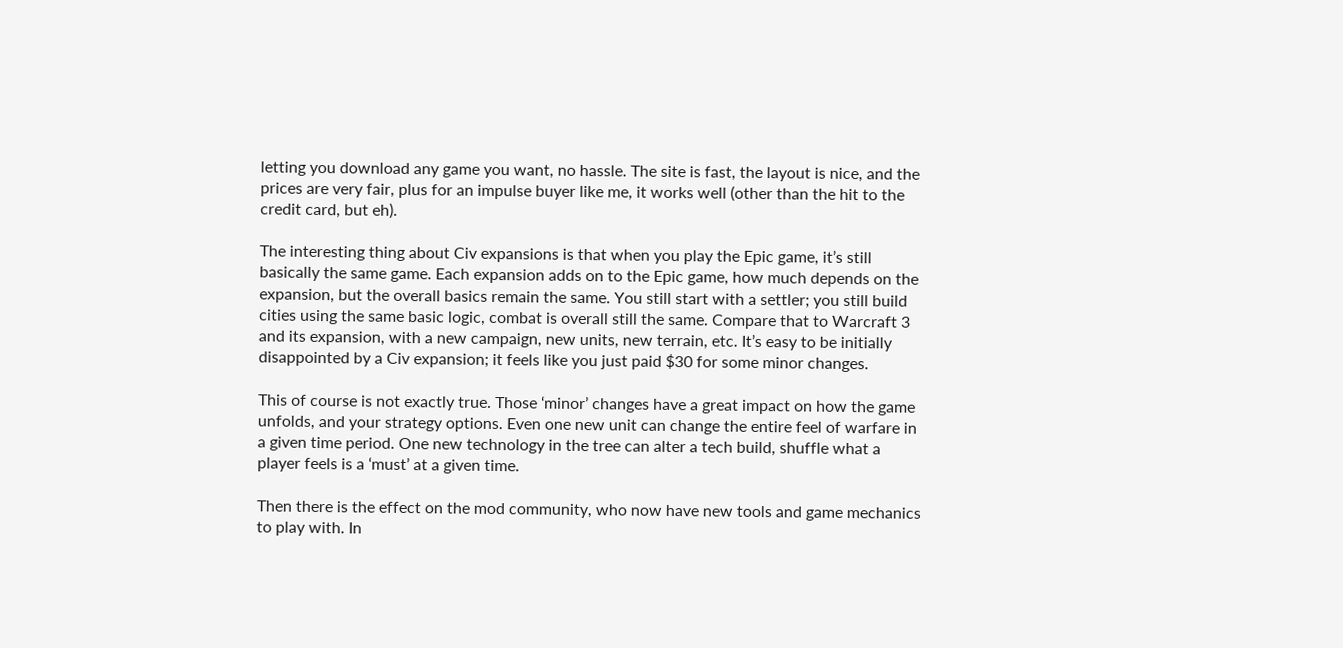letting you download any game you want, no hassle. The site is fast, the layout is nice, and the prices are very fair, plus for an impulse buyer like me, it works well (other than the hit to the credit card, but eh).

The interesting thing about Civ expansions is that when you play the Epic game, it’s still basically the same game. Each expansion adds on to the Epic game, how much depends on the expansion, but the overall basics remain the same. You still start with a settler; you still build cities using the same basic logic, combat is overall still the same. Compare that to Warcraft 3 and its expansion, with a new campaign, new units, new terrain, etc. It’s easy to be initially disappointed by a Civ expansion; it feels like you just paid $30 for some minor changes.

This of course is not exactly true. Those ‘minor’ changes have a great impact on how the game unfolds, and your strategy options. Even one new unit can change the entire feel of warfare in a given time period. One new technology in the tree can alter a tech build, shuffle what a player feels is a ‘must’ at a given time.

Then there is the effect on the mod community, who now have new tools and game mechanics to play with. In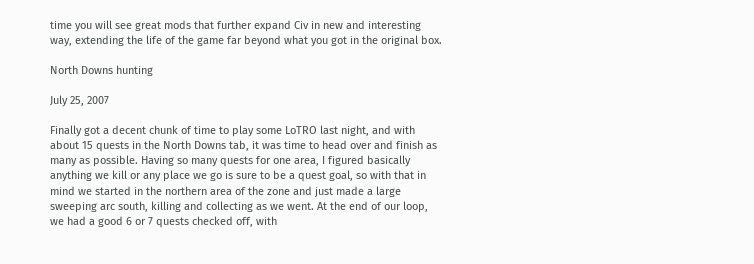time you will see great mods that further expand Civ in new and interesting way, extending the life of the game far beyond what you got in the original box.

North Downs hunting

July 25, 2007

Finally got a decent chunk of time to play some LoTRO last night, and with about 15 quests in the North Downs tab, it was time to head over and finish as many as possible. Having so many quests for one area, I figured basically anything we kill or any place we go is sure to be a quest goal, so with that in mind we started in the northern area of the zone and just made a large sweeping arc south, killing and collecting as we went. At the end of our loop, we had a good 6 or 7 quests checked off, with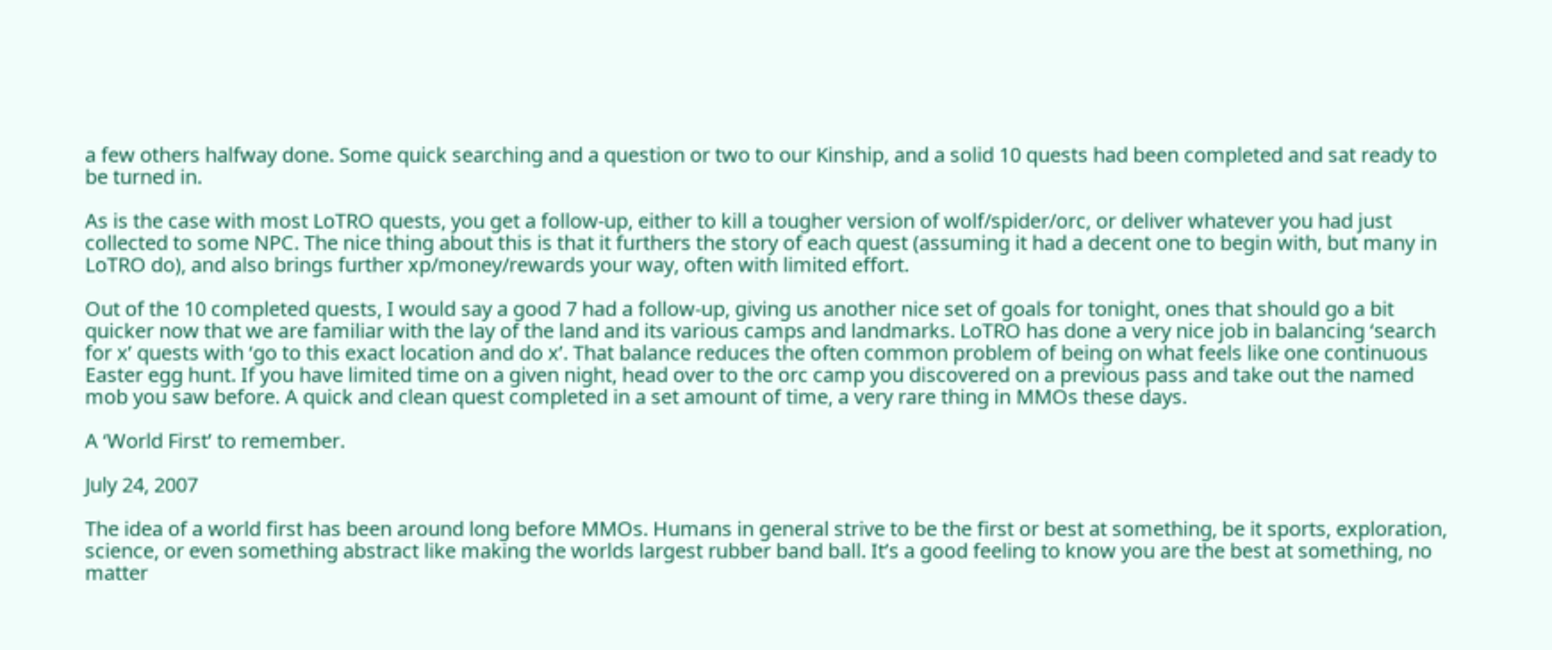a few others halfway done. Some quick searching and a question or two to our Kinship, and a solid 10 quests had been completed and sat ready to be turned in.

As is the case with most LoTRO quests, you get a follow-up, either to kill a tougher version of wolf/spider/orc, or deliver whatever you had just collected to some NPC. The nice thing about this is that it furthers the story of each quest (assuming it had a decent one to begin with, but many in LoTRO do), and also brings further xp/money/rewards your way, often with limited effort.

Out of the 10 completed quests, I would say a good 7 had a follow-up, giving us another nice set of goals for tonight, ones that should go a bit quicker now that we are familiar with the lay of the land and its various camps and landmarks. LoTRO has done a very nice job in balancing ‘search for x’ quests with ‘go to this exact location and do x’. That balance reduces the often common problem of being on what feels like one continuous Easter egg hunt. If you have limited time on a given night, head over to the orc camp you discovered on a previous pass and take out the named mob you saw before. A quick and clean quest completed in a set amount of time, a very rare thing in MMOs these days.

A ‘World First’ to remember.

July 24, 2007

The idea of a world first has been around long before MMOs. Humans in general strive to be the first or best at something, be it sports, exploration, science, or even something abstract like making the worlds largest rubber band ball. It’s a good feeling to know you are the best at something, no matter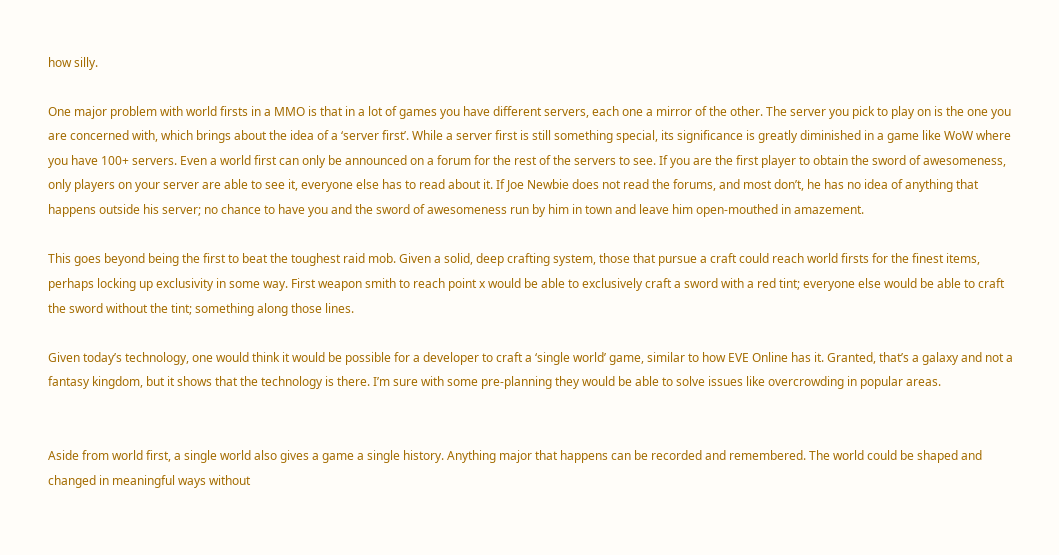how silly.

One major problem with world firsts in a MMO is that in a lot of games you have different servers, each one a mirror of the other. The server you pick to play on is the one you are concerned with, which brings about the idea of a ‘server first’. While a server first is still something special, its significance is greatly diminished in a game like WoW where you have 100+ servers. Even a world first can only be announced on a forum for the rest of the servers to see. If you are the first player to obtain the sword of awesomeness, only players on your server are able to see it, everyone else has to read about it. If Joe Newbie does not read the forums, and most don’t, he has no idea of anything that happens outside his server; no chance to have you and the sword of awesomeness run by him in town and leave him open-mouthed in amazement.

This goes beyond being the first to beat the toughest raid mob. Given a solid, deep crafting system, those that pursue a craft could reach world firsts for the finest items, perhaps locking up exclusivity in some way. First weapon smith to reach point x would be able to exclusively craft a sword with a red tint; everyone else would be able to craft the sword without the tint; something along those lines.

Given today’s technology, one would think it would be possible for a developer to craft a ‘single world’ game, similar to how EVE Online has it. Granted, that’s a galaxy and not a fantasy kingdom, but it shows that the technology is there. I’m sure with some pre-planning they would be able to solve issues like overcrowding in popular areas.


Aside from world first, a single world also gives a game a single history. Anything major that happens can be recorded and remembered. The world could be shaped and changed in meaningful ways without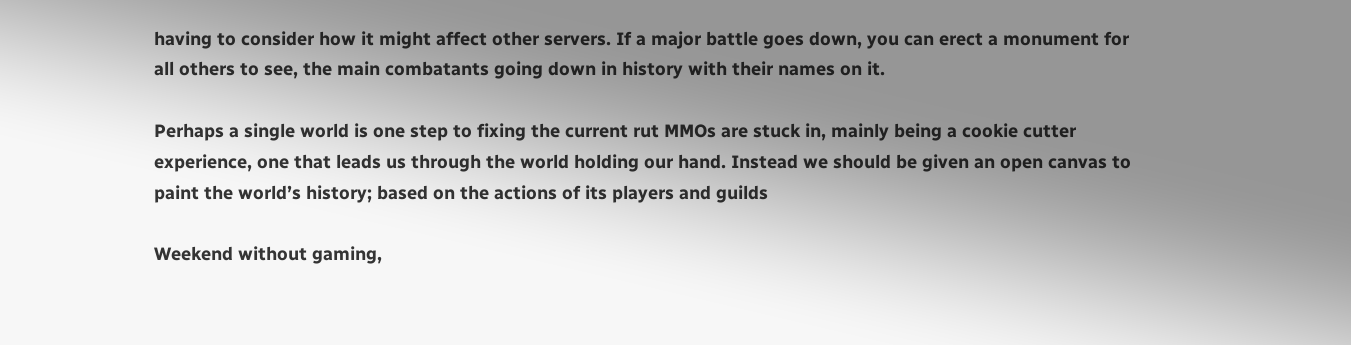having to consider how it might affect other servers. If a major battle goes down, you can erect a monument for all others to see, the main combatants going down in history with their names on it.

Perhaps a single world is one step to fixing the current rut MMOs are stuck in, mainly being a cookie cutter experience, one that leads us through the world holding our hand. Instead we should be given an open canvas to paint the world’s history; based on the actions of its players and guilds

Weekend without gaming,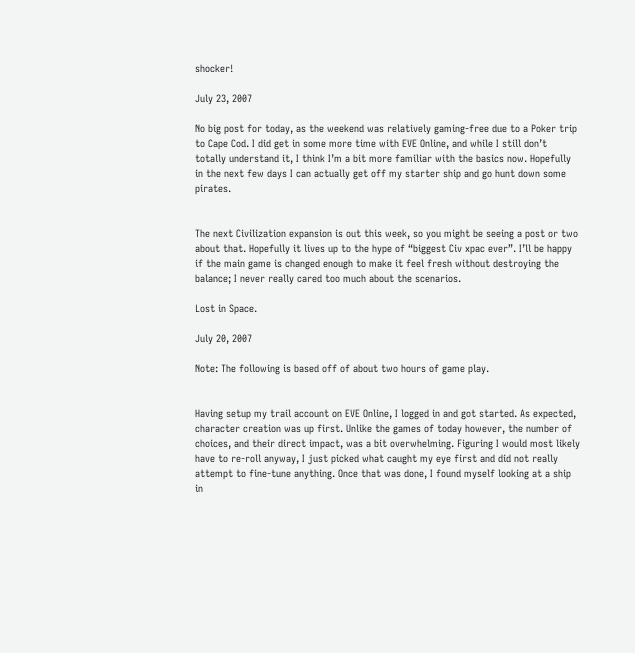shocker!

July 23, 2007

No big post for today, as the weekend was relatively gaming-free due to a Poker trip to Cape Cod. I did get in some more time with EVE Online, and while I still don’t totally understand it, I think I’m a bit more familiar with the basics now. Hopefully in the next few days I can actually get off my starter ship and go hunt down some pirates.


The next Civilization expansion is out this week, so you might be seeing a post or two about that. Hopefully it lives up to the hype of “biggest Civ xpac ever”. I’ll be happy if the main game is changed enough to make it feel fresh without destroying the balance; I never really cared too much about the scenarios.

Lost in Space.

July 20, 2007

Note: The following is based off of about two hours of game play.


Having setup my trail account on EVE Online, I logged in and got started. As expected, character creation was up first. Unlike the games of today however, the number of choices, and their direct impact, was a bit overwhelming. Figuring I would most likely have to re-roll anyway, I just picked what caught my eye first and did not really attempt to fine-tune anything. Once that was done, I found myself looking at a ship in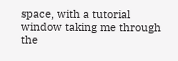space, with a tutorial window taking me through the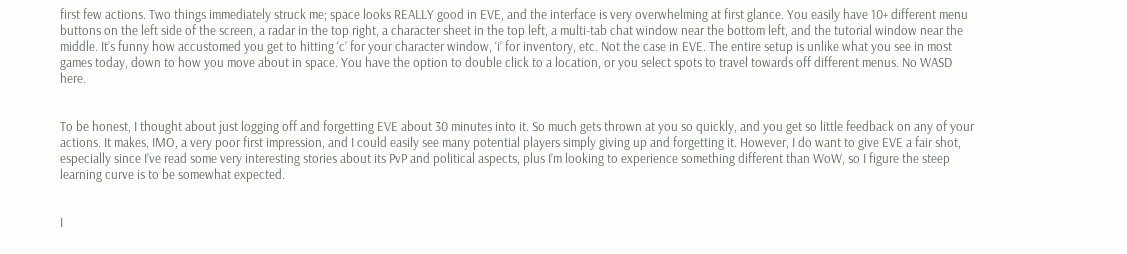first few actions. Two things immediately struck me; space looks REALLY good in EVE, and the interface is very overwhelming at first glance. You easily have 10+ different menu buttons on the left side of the screen, a radar in the top right, a character sheet in the top left, a multi-tab chat window near the bottom left, and the tutorial window near the middle. It’s funny how accustomed you get to hitting ‘c’ for your character window, ‘i’ for inventory, etc. Not the case in EVE. The entire setup is unlike what you see in most games today, down to how you move about in space. You have the option to double click to a location, or you select spots to travel towards off different menus. No WASD here.


To be honest, I thought about just logging off and forgetting EVE about 30 minutes into it. So much gets thrown at you so quickly, and you get so little feedback on any of your actions. It makes, IMO, a very poor first impression, and I could easily see many potential players simply giving up and forgetting it. However, I do want to give EVE a fair shot, especially since I’ve read some very interesting stories about its PvP and political aspects, plus I’m looking to experience something different than WoW, so I figure the steep learning curve is to be somewhat expected.


I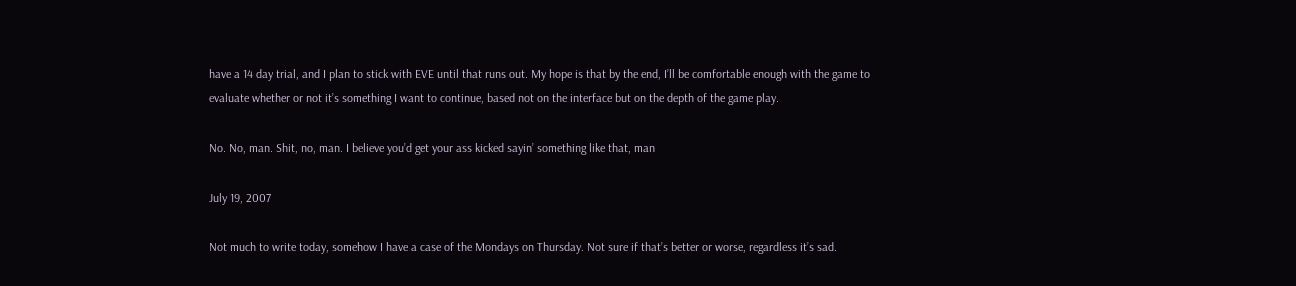have a 14 day trial, and I plan to stick with EVE until that runs out. My hope is that by the end, I’ll be comfortable enough with the game to evaluate whether or not it’s something I want to continue, based not on the interface but on the depth of the game play.

No. No, man. Shit, no, man. I believe you’d get your ass kicked sayin’ something like that, man

July 19, 2007

Not much to write today, somehow I have a case of the Mondays on Thursday. Not sure if that’s better or worse, regardless it’s sad.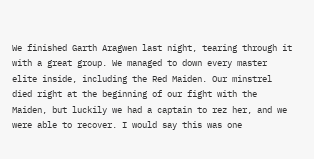We finished Garth Aragwen last night, tearing through it with a great group. We managed to down every master elite inside, including the Red Maiden. Our minstrel died right at the beginning of our fight with the Maiden, but luckily we had a captain to rez her, and we were able to recover. I would say this was one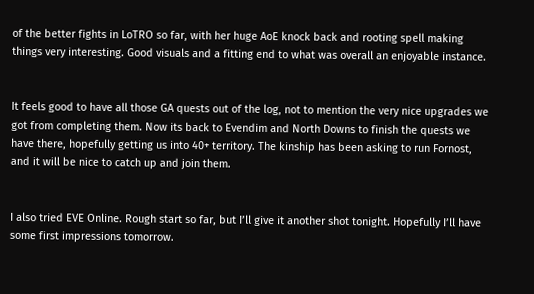of the better fights in LoTRO so far, with her huge AoE knock back and rooting spell making things very interesting. Good visuals and a fitting end to what was overall an enjoyable instance.


It feels good to have all those GA quests out of the log, not to mention the very nice upgrades we got from completing them. Now its back to Evendim and North Downs to finish the quests we have there, hopefully getting us into 40+ territory. The kinship has been asking to run Fornost, and it will be nice to catch up and join them.


I also tried EVE Online. Rough start so far, but I’ll give it another shot tonight. Hopefully I’ll have some first impressions tomorrow.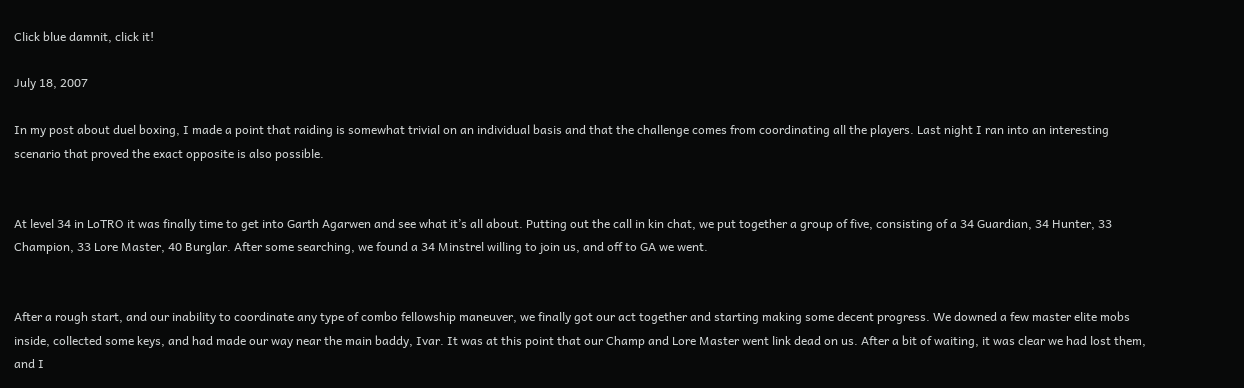Click blue damnit, click it!

July 18, 2007

In my post about duel boxing, I made a point that raiding is somewhat trivial on an individual basis and that the challenge comes from coordinating all the players. Last night I ran into an interesting scenario that proved the exact opposite is also possible.


At level 34 in LoTRO it was finally time to get into Garth Agarwen and see what it’s all about. Putting out the call in kin chat, we put together a group of five, consisting of a 34 Guardian, 34 Hunter, 33 Champion, 33 Lore Master, 40 Burglar. After some searching, we found a 34 Minstrel willing to join us, and off to GA we went.


After a rough start, and our inability to coordinate any type of combo fellowship maneuver, we finally got our act together and starting making some decent progress. We downed a few master elite mobs inside, collected some keys, and had made our way near the main baddy, Ivar. It was at this point that our Champ and Lore Master went link dead on us. After a bit of waiting, it was clear we had lost them, and I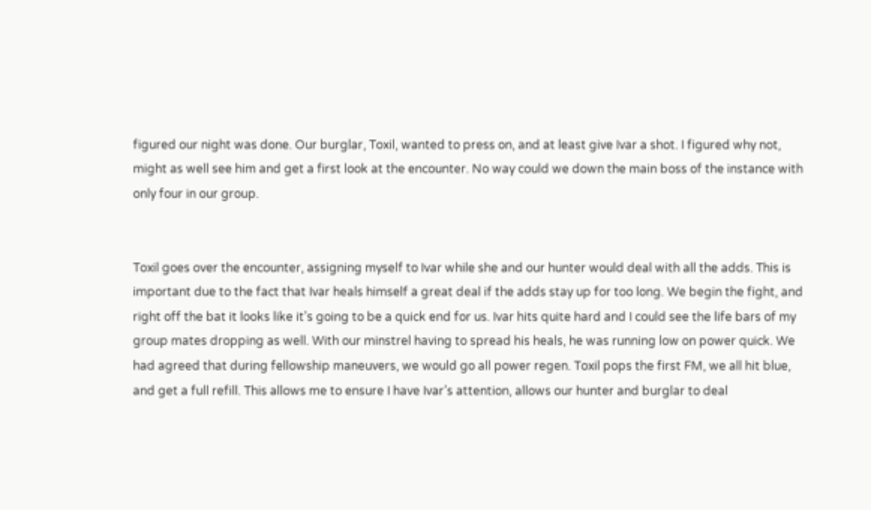figured our night was done. Our burglar, Toxil, wanted to press on, and at least give Ivar a shot. I figured why not, might as well see him and get a first look at the encounter. No way could we down the main boss of the instance with only four in our group.


Toxil goes over the encounter, assigning myself to Ivar while she and our hunter would deal with all the adds. This is important due to the fact that Ivar heals himself a great deal if the adds stay up for too long. We begin the fight, and right off the bat it looks like it’s going to be a quick end for us. Ivar hits quite hard and I could see the life bars of my group mates dropping as well. With our minstrel having to spread his heals, he was running low on power quick. We had agreed that during fellowship maneuvers, we would go all power regen. Toxil pops the first FM, we all hit blue, and get a full refill. This allows me to ensure I have Ivar’s attention, allows our hunter and burglar to deal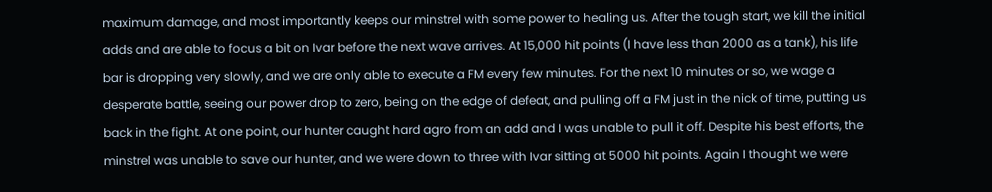maximum damage, and most importantly keeps our minstrel with some power to healing us. After the tough start, we kill the initial adds and are able to focus a bit on Ivar before the next wave arrives. At 15,000 hit points (I have less than 2000 as a tank), his life bar is dropping very slowly, and we are only able to execute a FM every few minutes. For the next 10 minutes or so, we wage a desperate battle, seeing our power drop to zero, being on the edge of defeat, and pulling off a FM just in the nick of time, putting us back in the fight. At one point, our hunter caught hard agro from an add and I was unable to pull it off. Despite his best efforts, the minstrel was unable to save our hunter, and we were down to three with Ivar sitting at 5000 hit points. Again I thought we were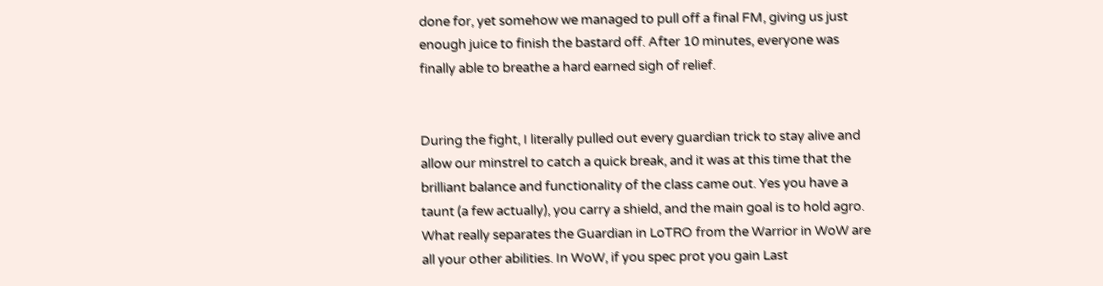done for, yet somehow we managed to pull off a final FM, giving us just enough juice to finish the bastard off. After 10 minutes, everyone was finally able to breathe a hard earned sigh of relief.


During the fight, I literally pulled out every guardian trick to stay alive and allow our minstrel to catch a quick break, and it was at this time that the brilliant balance and functionality of the class came out. Yes you have a taunt (a few actually), you carry a shield, and the main goal is to hold agro. What really separates the Guardian in LoTRO from the Warrior in WoW are all your other abilities. In WoW, if you spec prot you gain Last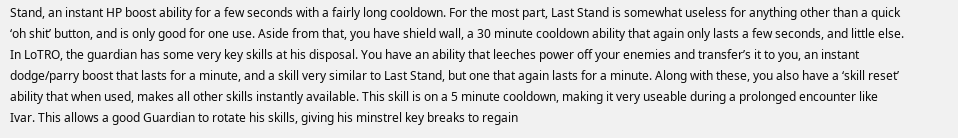Stand, an instant HP boost ability for a few seconds with a fairly long cooldown. For the most part, Last Stand is somewhat useless for anything other than a quick ‘oh shit’ button, and is only good for one use. Aside from that, you have shield wall, a 30 minute cooldown ability that again only lasts a few seconds, and little else. In LoTRO, the guardian has some very key skills at his disposal. You have an ability that leeches power off your enemies and transfer’s it to you, an instant dodge/parry boost that lasts for a minute, and a skill very similar to Last Stand, but one that again lasts for a minute. Along with these, you also have a ‘skill reset’ ability that when used, makes all other skills instantly available. This skill is on a 5 minute cooldown, making it very useable during a prolonged encounter like Ivar. This allows a good Guardian to rotate his skills, giving his minstrel key breaks to regain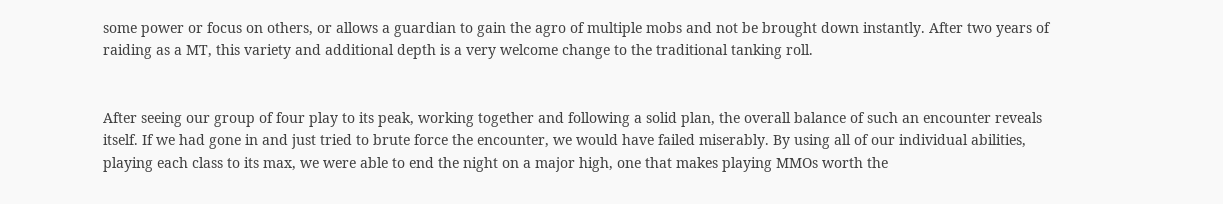some power or focus on others, or allows a guardian to gain the agro of multiple mobs and not be brought down instantly. After two years of raiding as a MT, this variety and additional depth is a very welcome change to the traditional tanking roll.


After seeing our group of four play to its peak, working together and following a solid plan, the overall balance of such an encounter reveals itself. If we had gone in and just tried to brute force the encounter, we would have failed miserably. By using all of our individual abilities, playing each class to its max, we were able to end the night on a major high, one that makes playing MMOs worth the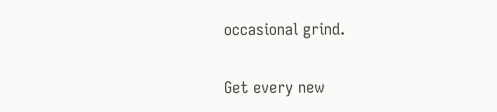occasional grind.


Get every new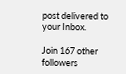post delivered to your Inbox.

Join 167 other followers